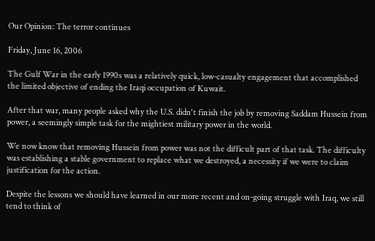Our Opinion: The terror continues

Friday, June 16, 2006

The Gulf War in the early 1990s was a relatively quick, low-casualty engagement that accomplished the limited objective of ending the Iraqi occupation of Kuwait.

After that war, many people asked why the U.S. didn't finish the job by removing Saddam Hussein from power, a seemingly simple task for the mightiest military power in the world.

We now know that removing Hussein from power was not the difficult part of that task. The difficulty was establishing a stable government to replace what we destroyed, a necessity if we were to claim justification for the action.

Despite the lessons we should have learned in our more recent and on-going struggle with Iraq, we still tend to think of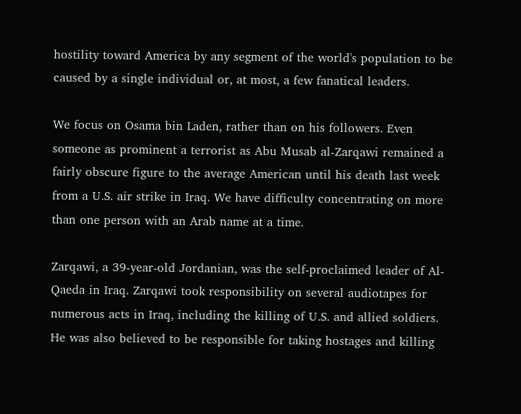hostility toward America by any segment of the world's population to be caused by a single individual or, at most, a few fanatical leaders.

We focus on Osama bin Laden, rather than on his followers. Even someone as prominent a terrorist as Abu Musab al-Zarqawi remained a fairly obscure figure to the average American until his death last week from a U.S. air strike in Iraq. We have difficulty concentrating on more than one person with an Arab name at a time.

Zarqawi, a 39-year-old Jordanian, was the self-proclaimed leader of Al-Qaeda in Iraq. Zarqawi took responsibility on several audiotapes for numerous acts in Iraq, including the killing of U.S. and allied soldiers. He was also believed to be responsible for taking hostages and killing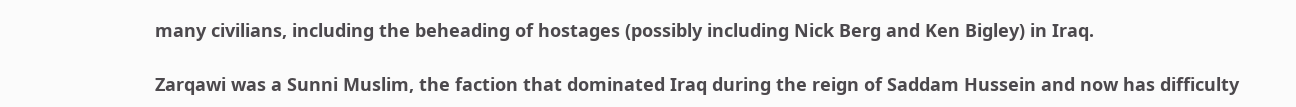many civilians, including the beheading of hostages (possibly including Nick Berg and Ken Bigley) in Iraq.

Zarqawi was a Sunni Muslim, the faction that dominated Iraq during the reign of Saddam Hussein and now has difficulty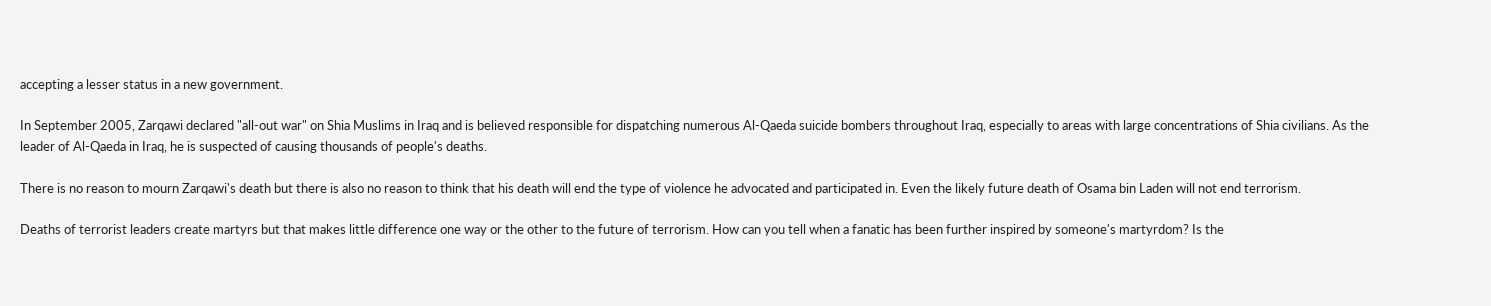accepting a lesser status in a new government.

In September 2005, Zarqawi declared "all-out war" on Shia Muslims in Iraq and is believed responsible for dispatching numerous Al-Qaeda suicide bombers throughout Iraq, especially to areas with large concentrations of Shia civilians. As the leader of Al-Qaeda in Iraq, he is suspected of causing thousands of people's deaths.

There is no reason to mourn Zarqawi's death but there is also no reason to think that his death will end the type of violence he advocated and participated in. Even the likely future death of Osama bin Laden will not end terrorism.

Deaths of terrorist leaders create martyrs but that makes little difference one way or the other to the future of terrorism. How can you tell when a fanatic has been further inspired by someone's martyrdom? Is the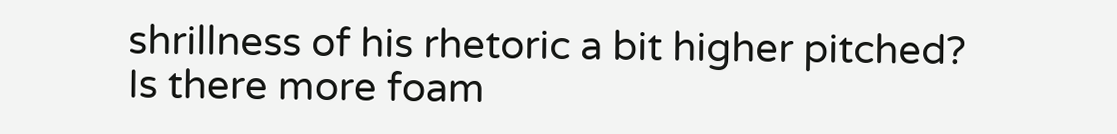shrillness of his rhetoric a bit higher pitched? Is there more foam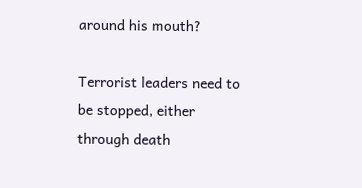around his mouth?

Terrorist leaders need to be stopped, either through death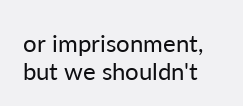or imprisonment, but we shouldn't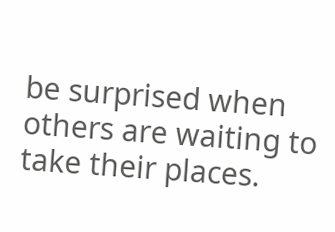be surprised when others are waiting to take their places.